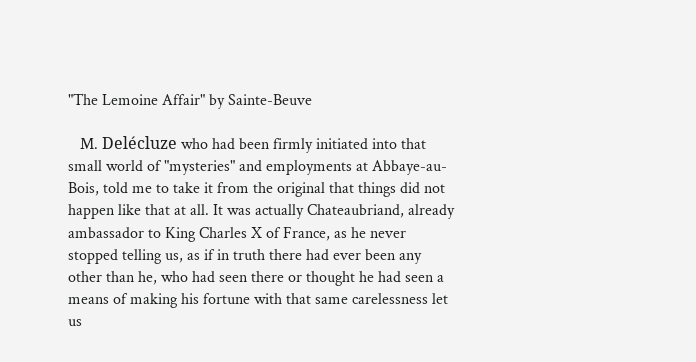"The Lemoine Affair" by Sainte-Beuve

   M. Delécluze who had been firmly initiated into that small world of "mysteries" and employments at Abbaye-au-Bois, told me to take it from the original that things did not happen like that at all. It was actually Chateaubriand, already ambassador to King Charles X of France, as he never stopped telling us, as if in truth there had ever been any other than he, who had seen there or thought he had seen a means of making his fortune with that same carelessness let us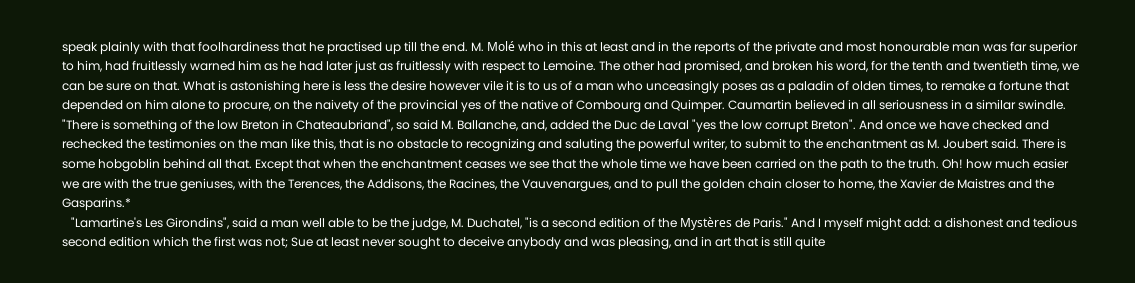speak plainly with that foolhardiness that he practised up till the end. M. Molé who in this at least and in the reports of the private and most honourable man was far superior to him, had fruitlessly warned him as he had later just as fruitlessly with respect to Lemoine. The other had promised, and broken his word, for the tenth and twentieth time, we can be sure on that. What is astonishing here is less the desire however vile it is to us of a man who unceasingly poses as a paladin of olden times, to remake a fortune that depended on him alone to procure, on the naivety of the provincial yes of the native of Combourg and Quimper. Caumartin believed in all seriousness in a similar swindle. "There is something of the low Breton in Chateaubriand", so said M. Ballanche, and, added the Duc de Laval "yes the low corrupt Breton". And once we have checked and rechecked the testimonies on the man like this, that is no obstacle to recognizing and saluting the powerful writer, to submit to the enchantment as M. Joubert said. There is some hobgoblin behind all that. Except that when the enchantment ceases we see that the whole time we have been carried on the path to the truth. Oh! how much easier we are with the true geniuses, with the Terences, the Addisons, the Racines, the Vauvenargues, and to pull the golden chain closer to home, the Xavier de Maistres and the Gasparins.*
   "Lamartine's Les Girondins", said a man well able to be the judge, M. Duchatel, "is a second edition of the Mystères de Paris." And I myself might add: a dishonest and tedious second edition which the first was not; Sue at least never sought to deceive anybody and was pleasing, and in art that is still quite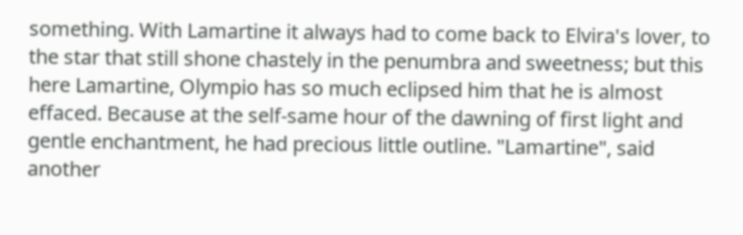something. With Lamartine it always had to come back to Elvira's lover, to the star that still shone chastely in the penumbra and sweetness; but this here Lamartine, Olympio has so much eclipsed him that he is almost effaced. Because at the self-same hour of the dawning of first light and gentle enchantment, he had precious little outline. "Lamartine", said another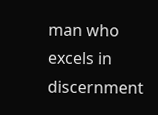man who excels in discernment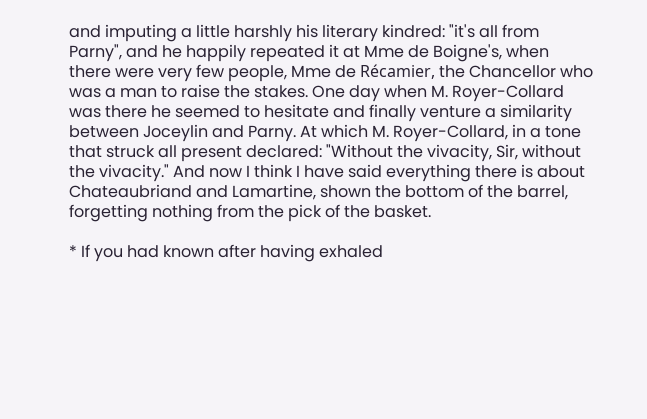and imputing a little harshly his literary kindred: "it's all from Parny", and he happily repeated it at Mme de Boigne's, when there were very few people, Mme de Récamier, the Chancellor who was a man to raise the stakes. One day when M. Royer-Collard was there he seemed to hesitate and finally venture a similarity between Joceylin and Parny. At which M. Royer-Collard, in a tone that struck all present declared: "Without the vivacity, Sir, without the vivacity." And now I think I have said everything there is about Chateaubriand and Lamartine, shown the bottom of the barrel, forgetting nothing from the pick of the basket.

* If you had known after having exhaled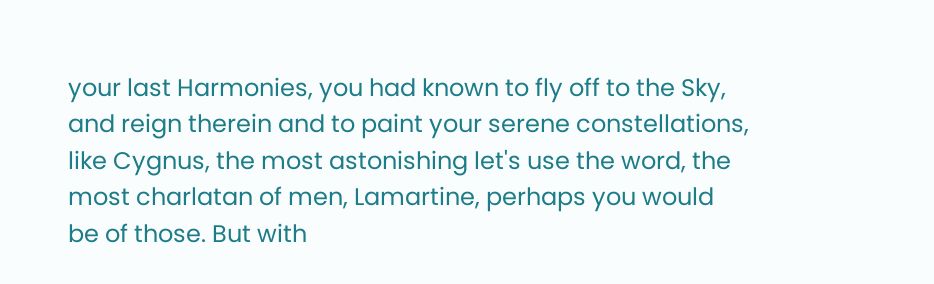your last Harmonies, you had known to fly off to the Sky, and reign therein and to paint your serene constellations, like Cygnus, the most astonishing let's use the word, the most charlatan of men, Lamartine, perhaps you would be of those. But with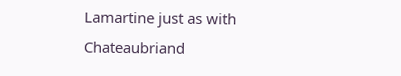Lamartine just as with Chateaubriand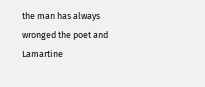the man has always wronged the poet and Lamartine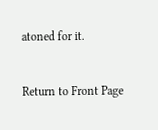atoned for it.


Return to Front Page